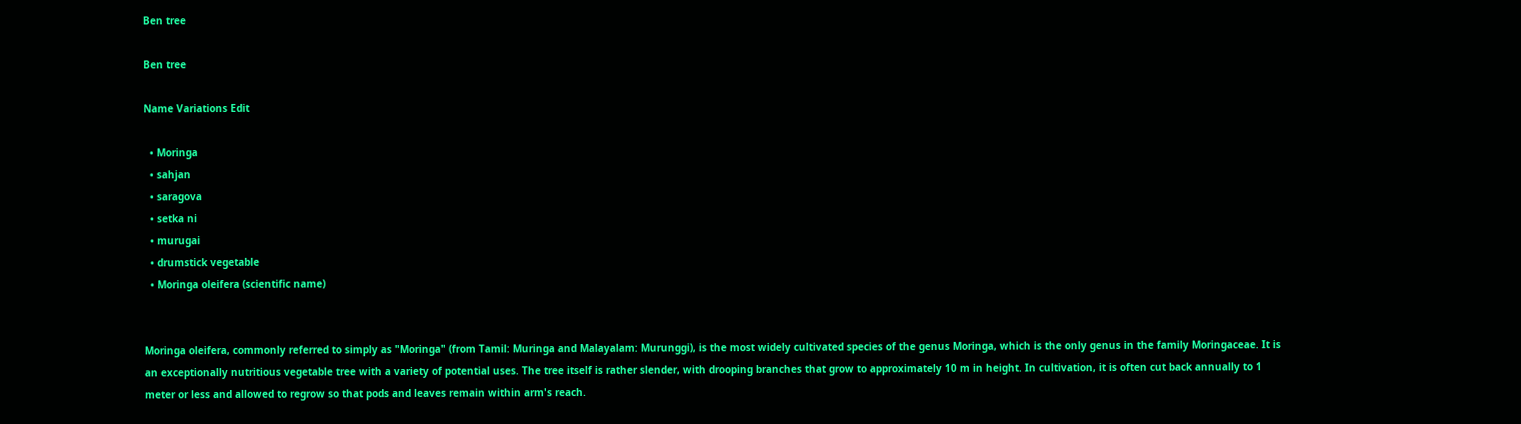Ben tree

Ben tree

Name Variations Edit

  • Moringa
  • sahjan
  • saragova
  • setka ni
  • murugai
  • drumstick vegetable
  • Moringa oleifera (scientific name)


Moringa oleifera, commonly referred to simply as "Moringa" (from Tamil: Muringa and Malayalam: Murunggi), is the most widely cultivated species of the genus Moringa, which is the only genus in the family Moringaceae. It is an exceptionally nutritious vegetable tree with a variety of potential uses. The tree itself is rather slender, with drooping branches that grow to approximately 10 m in height. In cultivation, it is often cut back annually to 1 meter or less and allowed to regrow so that pods and leaves remain within arm's reach.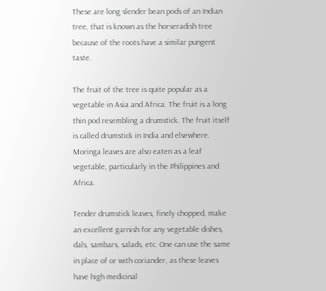These are long slender bean pods of an Indian tree, that is known as the horseradish tree because of the roots have a similar pungent taste.

The fruit of the tree is quite popular as a vegetable in Asia and Africa. The fruit is a long thin pod resembling a drumstick. The fruit itself is called drumstick in India and elsewhere. Moringa leaves are also eaten as a leaf vegetable, particularly in the Philippines and Africa.

Tender drumstick leaves, finely chopped, make an excellent garnish for any vegetable dishes, dals, sambars, salads, etc. One can use the same in place of or with coriander, as these leaves have high medicinal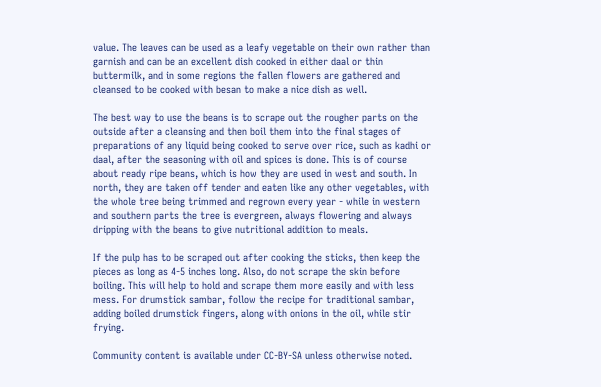value. The leaves can be used as a leafy vegetable on their own rather than garnish and can be an excellent dish cooked in either daal or thin buttermilk, and in some regions the fallen flowers are gathered and cleansed to be cooked with besan to make a nice dish as well.

The best way to use the beans is to scrape out the rougher parts on the outside after a cleansing and then boil them into the final stages of preparations of any liquid being cooked to serve over rice, such as kadhi or daal, after the seasoning with oil and spices is done. This is of course about ready ripe beans, which is how they are used in west and south. In north, they are taken off tender and eaten like any other vegetables, with the whole tree being trimmed and regrown every year - while in western and southern parts the tree is evergreen, always flowering and always dripping with the beans to give nutritional addition to meals.

If the pulp has to be scraped out after cooking the sticks, then keep the pieces as long as 4-5 inches long. Also, do not scrape the skin before boiling. This will help to hold and scrape them more easily and with less mess. For drumstick sambar, follow the recipe for traditional sambar, adding boiled drumstick fingers, along with onions in the oil, while stir frying.

Community content is available under CC-BY-SA unless otherwise noted.